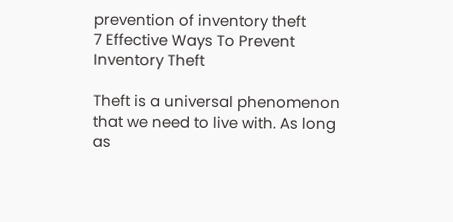prevention of inventory theft
7 Effective Ways To Prevent Inventory Theft

Theft is a universal phenomenon that we need to live with. As long as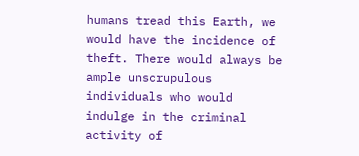humans tread this Earth, we would have the incidence of theft. There would always be ample unscrupulous individuals who would indulge in the criminal activity of